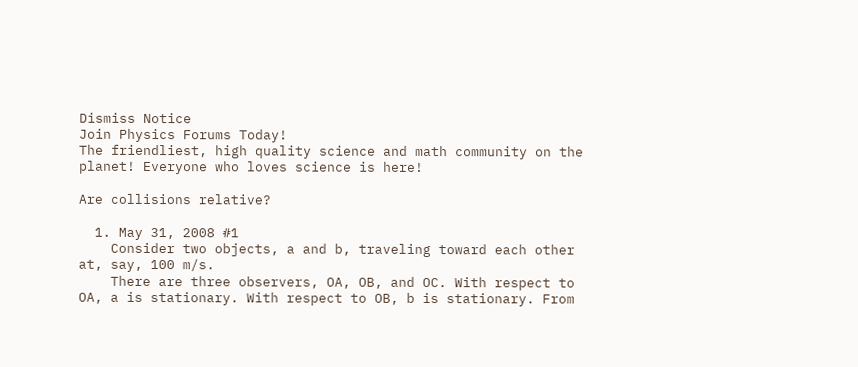Dismiss Notice
Join Physics Forums Today!
The friendliest, high quality science and math community on the planet! Everyone who loves science is here!

Are collisions relative?

  1. May 31, 2008 #1
    Consider two objects, a and b, traveling toward each other at, say, 100 m/s.
    There are three observers, OA, OB, and OC. With respect to OA, a is stationary. With respect to OB, b is stationary. From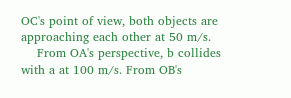OC's point of view, both objects are approaching each other at 50 m/s.
    From OA's perspective, b collides with a at 100 m/s. From OB's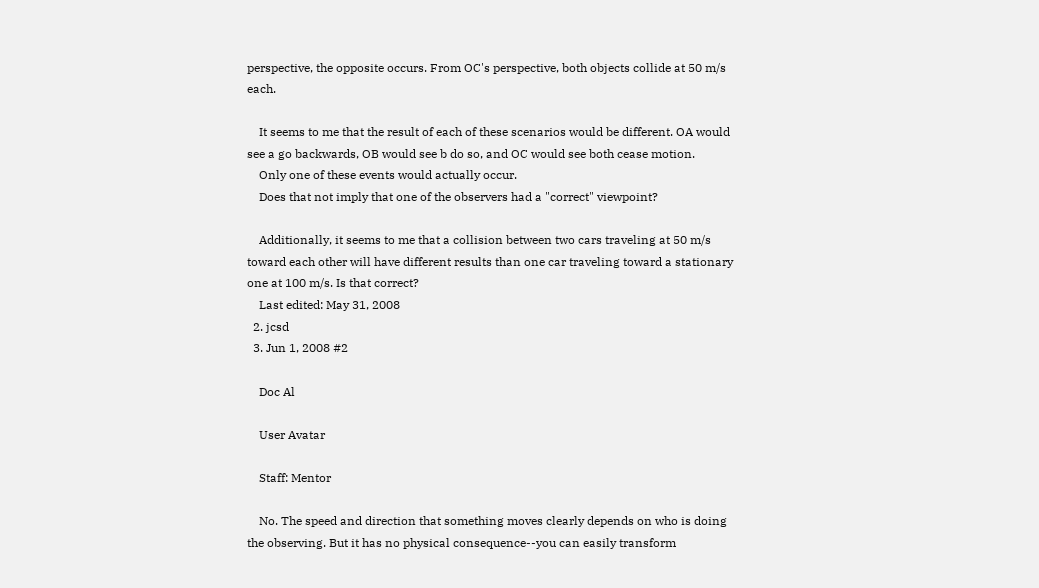perspective, the opposite occurs. From OC's perspective, both objects collide at 50 m/s each.

    It seems to me that the result of each of these scenarios would be different. OA would see a go backwards, OB would see b do so, and OC would see both cease motion.
    Only one of these events would actually occur.
    Does that not imply that one of the observers had a "correct" viewpoint?

    Additionally, it seems to me that a collision between two cars traveling at 50 m/s toward each other will have different results than one car traveling toward a stationary one at 100 m/s. Is that correct?
    Last edited: May 31, 2008
  2. jcsd
  3. Jun 1, 2008 #2

    Doc Al

    User Avatar

    Staff: Mentor

    No. The speed and direction that something moves clearly depends on who is doing the observing. But it has no physical consequence--you can easily transform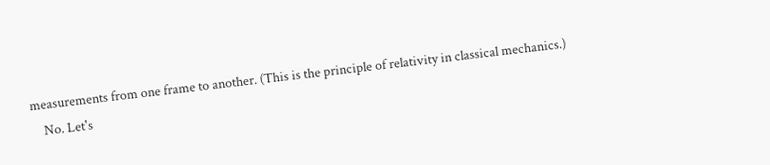measurements from one frame to another. (This is the principle of relativity in classical mechanics.)
    No. Let's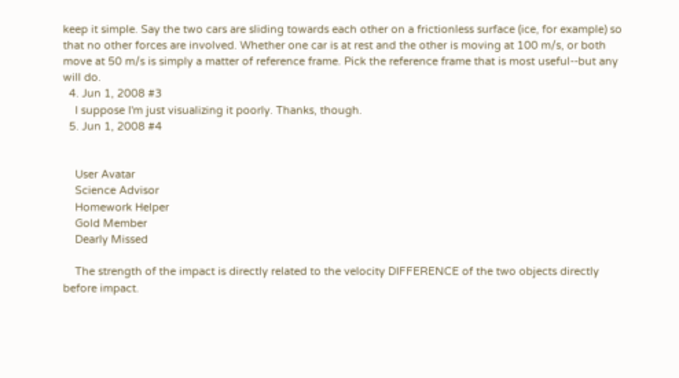keep it simple. Say the two cars are sliding towards each other on a frictionless surface (ice, for example) so that no other forces are involved. Whether one car is at rest and the other is moving at 100 m/s, or both move at 50 m/s is simply a matter of reference frame. Pick the reference frame that is most useful--but any will do.
  4. Jun 1, 2008 #3
    I suppose I'm just visualizing it poorly. Thanks, though.
  5. Jun 1, 2008 #4


    User Avatar
    Science Advisor
    Homework Helper
    Gold Member
    Dearly Missed

    The strength of the impact is directly related to the velocity DIFFERENCE of the two objects directly before impact.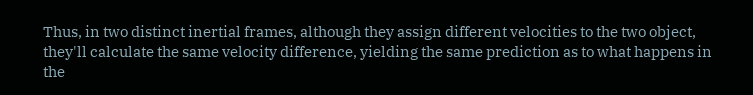Thus, in two distinct inertial frames, although they assign different velocities to the two object, they'll calculate the same velocity difference, yielding the same prediction as to what happens in the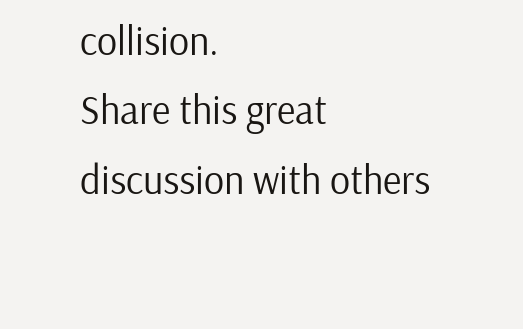collision.
Share this great discussion with others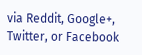via Reddit, Google+, Twitter, or Facebook